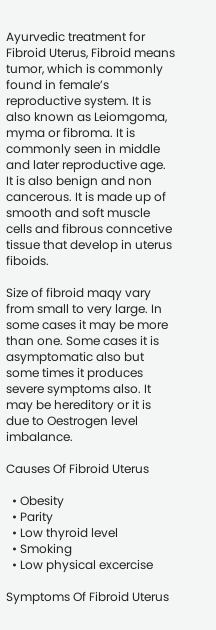Ayurvedic treatment for Fibroid Uterus, Fibroid means tumor, which is commonly found in female’s reproductive system. It is also known as Leiomgoma, myma or fibroma. It is commonly seen in middle and later reproductive age. It is also benign and non cancerous. It is made up of smooth and soft muscle cells and fibrous conncetive tissue that develop in uterus fiboids.

Size of fibroid maqy vary from small to very large. In some cases it may be more than one. Some cases it is asymptomatic also but some times it produces severe symptoms also. It may be hereditory or it is due to Oestrogen level imbalance.

Causes Of Fibroid Uterus

  • Obesity
  • Parity
  • Low thyroid level
  • Smoking
  • Low physical excercise

Symptoms Of Fibroid Uterus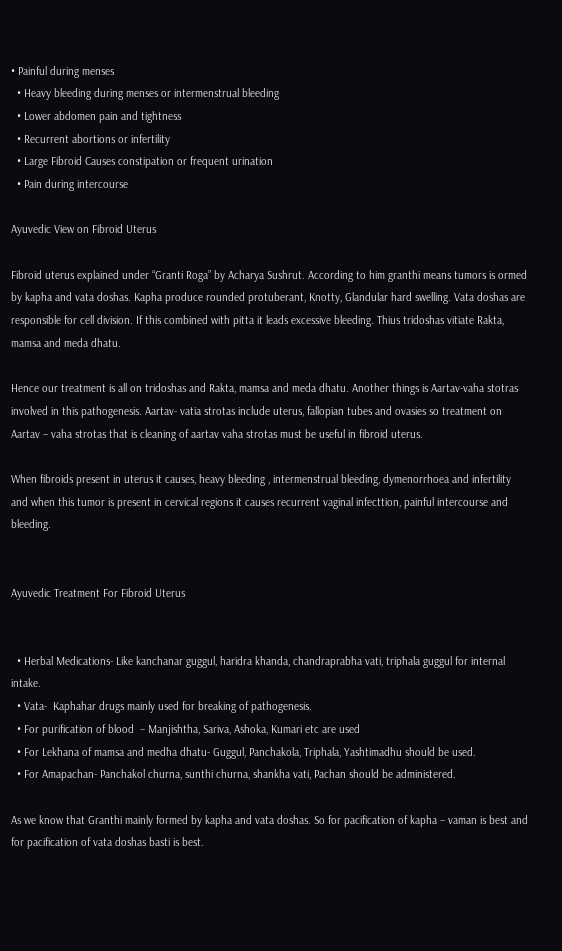• Painful during menses
  • Heavy bleeding during menses or intermenstrual bleeding
  • Lower abdomen pain and tightness
  • Recurrent abortions or infertility
  • Large Fibroid Causes constipation or frequent urination
  • Pain during intercourse

Ayuvedic View on Fibroid Uterus

Fibroid uterus explained under “Granti Roga” by Acharya Sushrut. According to him granthi means tumors is ormed by kapha and vata doshas. Kapha produce rounded protuberant, Knotty, Glandular hard swelling. Vata doshas are responsible for cell division. If this combined with pitta it leads excessive bleeding. Thius tridoshas vitiate Rakta, mamsa and meda dhatu.

Hence our treatment is all on tridoshas and Rakta, mamsa and meda dhatu. Another things is Aartav-vaha stotras involved in this pathogenesis. Aartav- vatia strotas include uterus, fallopian tubes and ovasies so treatment on Aartav – vaha strotas that is cleaning of aartav vaha strotas must be useful in fibroid uterus.

When fibroids present in uterus it causes, heavy bleeding , intermenstrual bleeding, dymenorrhoea and infertility and when this tumor is present in cervical regions it causes recurrent vaginal infecttion, painful intercourse and bleeding.


Ayuvedic Treatment For Fibroid Uterus


  • Herbal Medications- Like kanchanar guggul, haridra khanda, chandraprabha vati, triphala guggul for internal intake.
  • Vata-  Kaphahar drugs mainly used for breaking of pathogenesis.
  • For purification of blood  – Manjishtha, Sariva, Ashoka, Kumari etc are used
  • For Lekhana of mamsa and medha dhatu- Guggul, Panchakola, Triphala, Yashtimadhu should be used.
  • For Amapachan- Panchakol churna, sunthi churna, shankha vati, Pachan should be administered.

As we know that Granthi mainly formed by kapha and vata doshas. So for pacification of kapha – vaman is best and for pacification of vata doshas basti is best.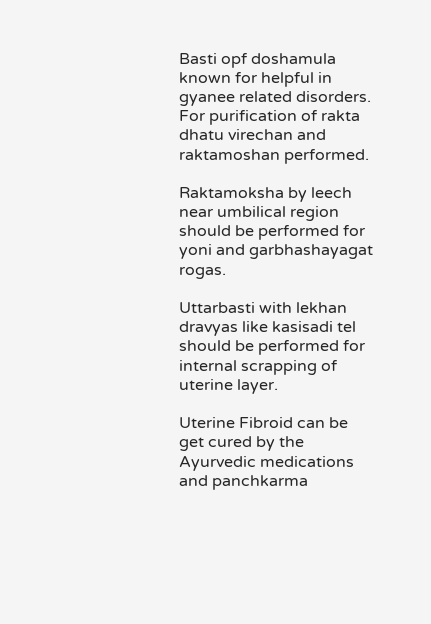Basti opf doshamula known for helpful in gyanee related disorders. For purification of rakta dhatu virechan and raktamoshan performed.

Raktamoksha by leech near umbilical region should be performed for yoni and garbhashayagat rogas.

Uttarbasti with lekhan dravyas like kasisadi tel should be performed for internal scrapping of uterine layer.

Uterine Fibroid can be get cured by the Ayurvedic medications and panchkarma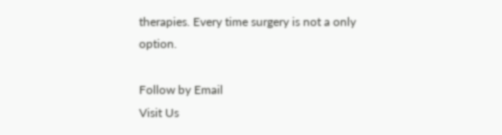therapies. Every time surgery is not a only option.

Follow by Email
Visit Us